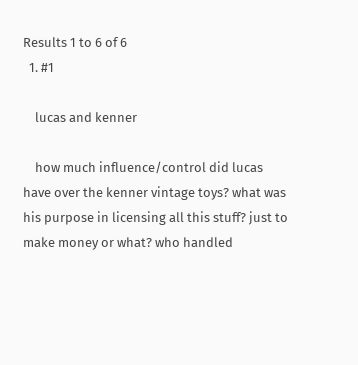Results 1 to 6 of 6
  1. #1

    lucas and kenner

    how much influence/control did lucas have over the kenner vintage toys? what was his purpose in licensing all this stuff? just to make money or what? who handled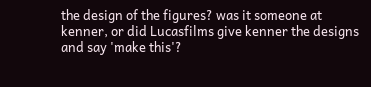the design of the figures? was it someone at kenner, or did Lucasfilms give kenner the designs and say 'make this'?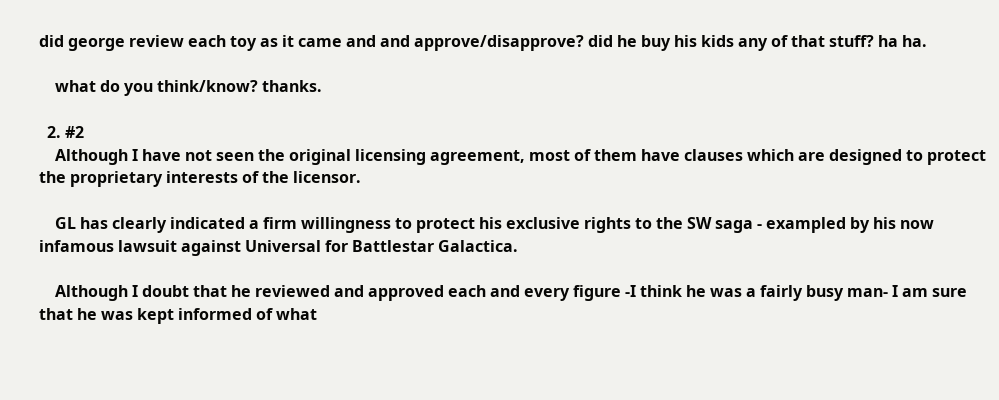did george review each toy as it came and and approve/disapprove? did he buy his kids any of that stuff? ha ha.

    what do you think/know? thanks.

  2. #2
    Although I have not seen the original licensing agreement, most of them have clauses which are designed to protect the proprietary interests of the licensor.

    GL has clearly indicated a firm willingness to protect his exclusive rights to the SW saga - exampled by his now infamous lawsuit against Universal for Battlestar Galactica.

    Although I doubt that he reviewed and approved each and every figure -I think he was a fairly busy man- I am sure that he was kept informed of what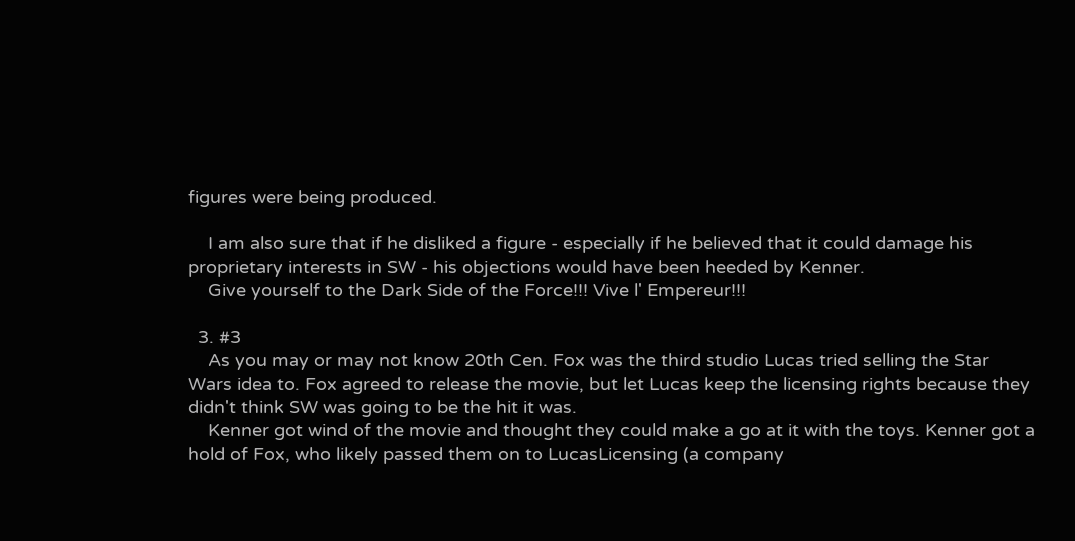figures were being produced.

    I am also sure that if he disliked a figure - especially if he believed that it could damage his proprietary interests in SW - his objections would have been heeded by Kenner.
    Give yourself to the Dark Side of the Force!!! Vive l' Empereur!!!

  3. #3
    As you may or may not know 20th Cen. Fox was the third studio Lucas tried selling the Star Wars idea to. Fox agreed to release the movie, but let Lucas keep the licensing rights because they didn't think SW was going to be the hit it was.
    Kenner got wind of the movie and thought they could make a go at it with the toys. Kenner got a hold of Fox, who likely passed them on to LucasLicensing (a company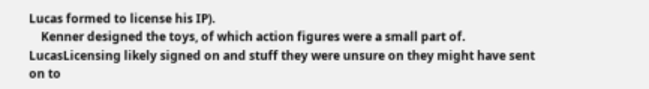Lucas formed to license his IP).
    Kenner designed the toys, of which action figures were a small part of. LucasLicensing likely signed on and stuff they were unsure on they might have sent on to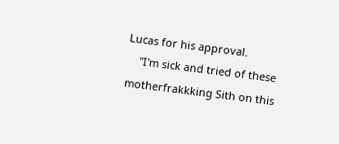Lucas for his approval.
    "I'm sick and tried of these motherfrakkking Sith on this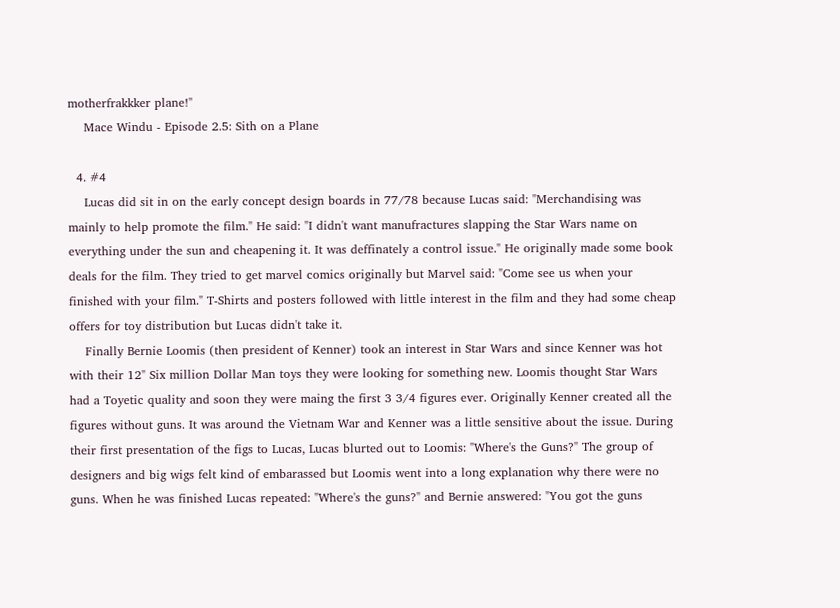motherfrakkker plane!"
    Mace Windu - Episode 2.5: Sith on a Plane

  4. #4
    Lucas did sit in on the early concept design boards in 77/78 because Lucas said: "Merchandising was mainly to help promote the film." He said: "I didn't want manufractures slapping the Star Wars name on everything under the sun and cheapening it. It was deffinately a control issue." He originally made some book deals for the film. They tried to get marvel comics originally but Marvel said: "Come see us when your finished with your film." T-Shirts and posters followed with little interest in the film and they had some cheap offers for toy distribution but Lucas didn't take it.
    Finally Bernie Loomis (then president of Kenner) took an interest in Star Wars and since Kenner was hot with their 12" Six million Dollar Man toys they were looking for something new. Loomis thought Star Wars had a Toyetic quality and soon they were maing the first 3 3/4 figures ever. Originally Kenner created all the figures without guns. It was around the Vietnam War and Kenner was a little sensitive about the issue. During their first presentation of the figs to Lucas, Lucas blurted out to Loomis: "Where's the Guns?" The group of designers and big wigs felt kind of embarassed but Loomis went into a long explanation why there were no guns. When he was finished Lucas repeated: "Where's the guns?" and Bernie answered: "You got the guns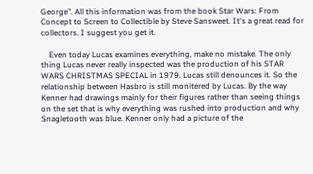George". All this information was from the book Star Wars: From Concept to Screen to Collectible by Steve Sansweet. It's a great read for collectors. I suggest you get it.

    Even today Lucas examines everything, make no mistake. The only thing Lucas never really inspected was the production of his STAR WARS CHRISTMAS SPECIAL in 1979. Lucas still denounces it. So the relationship between Hasbro is still monitered by Lucas. By the way Kenner had drawings mainly for their figures rather than seeing things on the set that is why everything was rushed into production and why Snagletooth was blue. Kenner only had a picture of the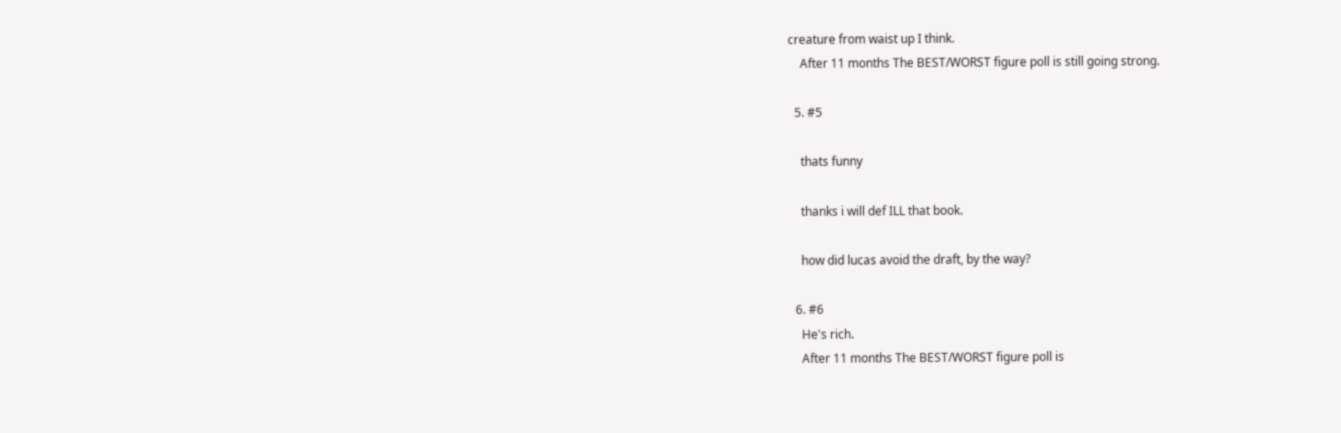creature from waist up I think.
    After 11 months The BEST/WORST figure poll is still going strong.

  5. #5

    thats funny

    thanks i will def ILL that book.

    how did lucas avoid the draft, by the way?

  6. #6
    He's rich.
    After 11 months The BEST/WORST figure poll is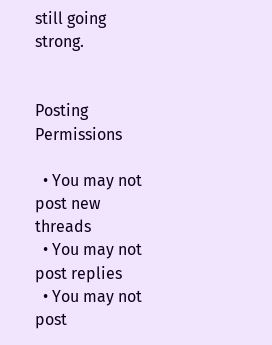still going strong.


Posting Permissions

  • You may not post new threads
  • You may not post replies
  • You may not post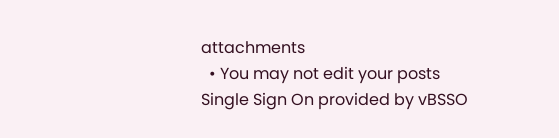attachments
  • You may not edit your posts
Single Sign On provided by vBSSO